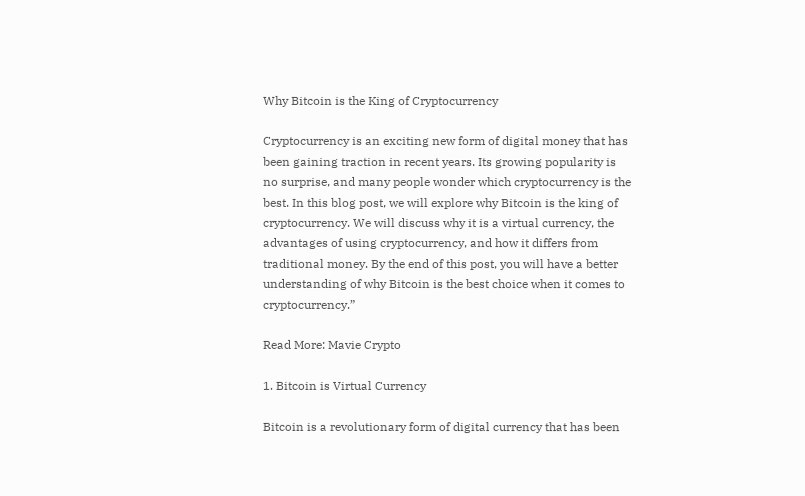Why Bitcoin is the King of Cryptocurrency

Cryptocurrency is an exciting new form of digital money that has been gaining traction in recent years. Its growing popularity is no surprise, and many people wonder which cryptocurrency is the best. In this blog post, we will explore why Bitcoin is the king of cryptocurrency. We will discuss why it is a virtual currency, the advantages of using cryptocurrency, and how it differs from traditional money. By the end of this post, you will have a better understanding of why Bitcoin is the best choice when it comes to cryptocurrency.”

Read More: Mavie Crypto

1. Bitcoin is Virtual Currency

Bitcoin is a revolutionary form of digital currency that has been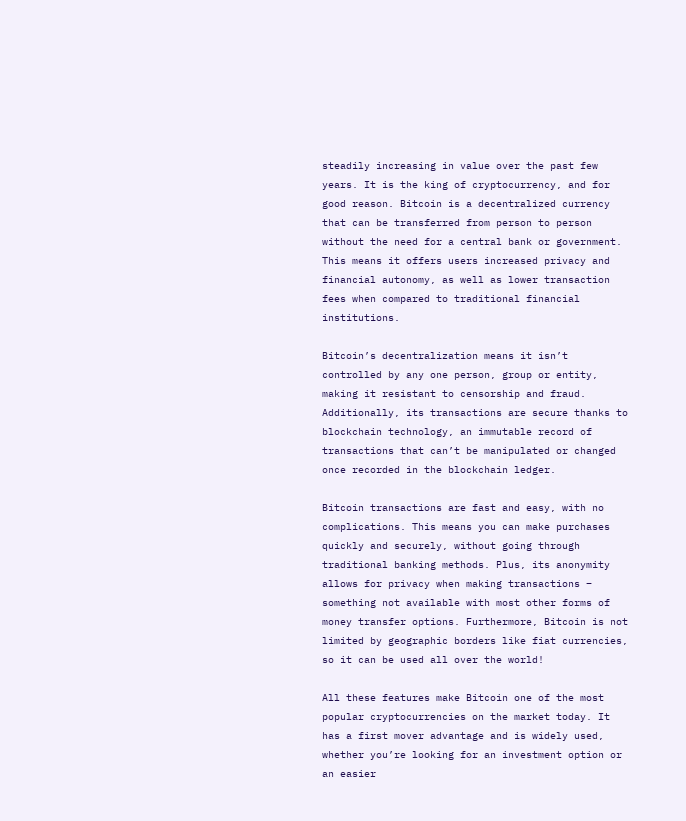steadily increasing in value over the past few years. It is the king of cryptocurrency, and for good reason. Bitcoin is a decentralized currency that can be transferred from person to person without the need for a central bank or government. This means it offers users increased privacy and financial autonomy, as well as lower transaction fees when compared to traditional financial institutions.

Bitcoin’s decentralization means it isn’t controlled by any one person, group or entity, making it resistant to censorship and fraud. Additionally, its transactions are secure thanks to blockchain technology, an immutable record of transactions that can’t be manipulated or changed once recorded in the blockchain ledger.

Bitcoin transactions are fast and easy, with no complications. This means you can make purchases quickly and securely, without going through traditional banking methods. Plus, its anonymity allows for privacy when making transactions – something not available with most other forms of money transfer options. Furthermore, Bitcoin is not limited by geographic borders like fiat currencies, so it can be used all over the world!

All these features make Bitcoin one of the most popular cryptocurrencies on the market today. It has a first mover advantage and is widely used, whether you’re looking for an investment option or an easier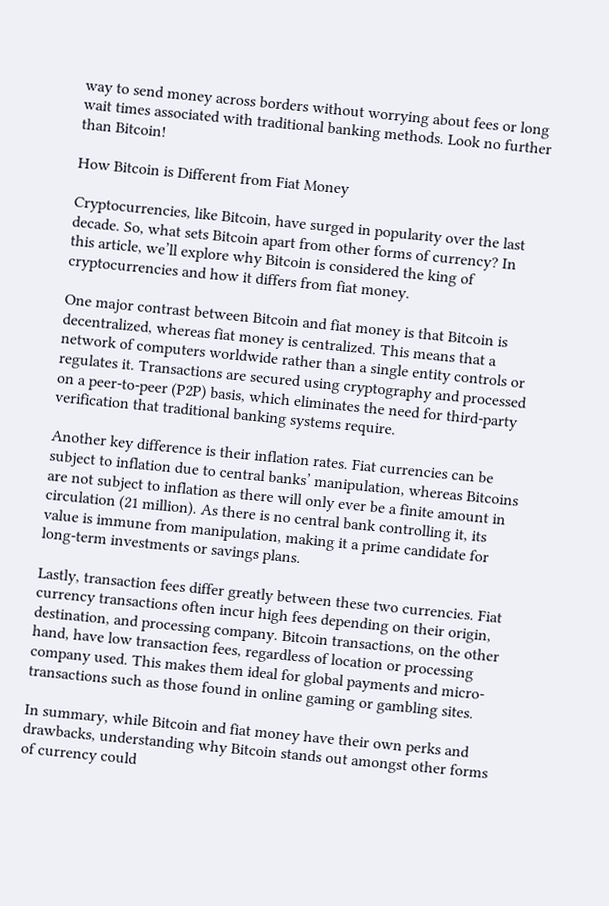way to send money across borders without worrying about fees or long wait times associated with traditional banking methods. Look no further than Bitcoin!

How Bitcoin is Different from Fiat Money

Cryptocurrencies, like Bitcoin, have surged in popularity over the last decade. So, what sets Bitcoin apart from other forms of currency? In this article, we’ll explore why Bitcoin is considered the king of cryptocurrencies and how it differs from fiat money.

One major contrast between Bitcoin and fiat money is that Bitcoin is decentralized, whereas fiat money is centralized. This means that a network of computers worldwide rather than a single entity controls or regulates it. Transactions are secured using cryptography and processed on a peer-to-peer (P2P) basis, which eliminates the need for third-party verification that traditional banking systems require.

Another key difference is their inflation rates. Fiat currencies can be subject to inflation due to central banks’ manipulation, whereas Bitcoins are not subject to inflation as there will only ever be a finite amount in circulation (21 million). As there is no central bank controlling it, its value is immune from manipulation, making it a prime candidate for long-term investments or savings plans.

Lastly, transaction fees differ greatly between these two currencies. Fiat currency transactions often incur high fees depending on their origin, destination, and processing company. Bitcoin transactions, on the other hand, have low transaction fees, regardless of location or processing company used. This makes them ideal for global payments and micro-transactions such as those found in online gaming or gambling sites.

In summary, while Bitcoin and fiat money have their own perks and drawbacks, understanding why Bitcoin stands out amongst other forms of currency could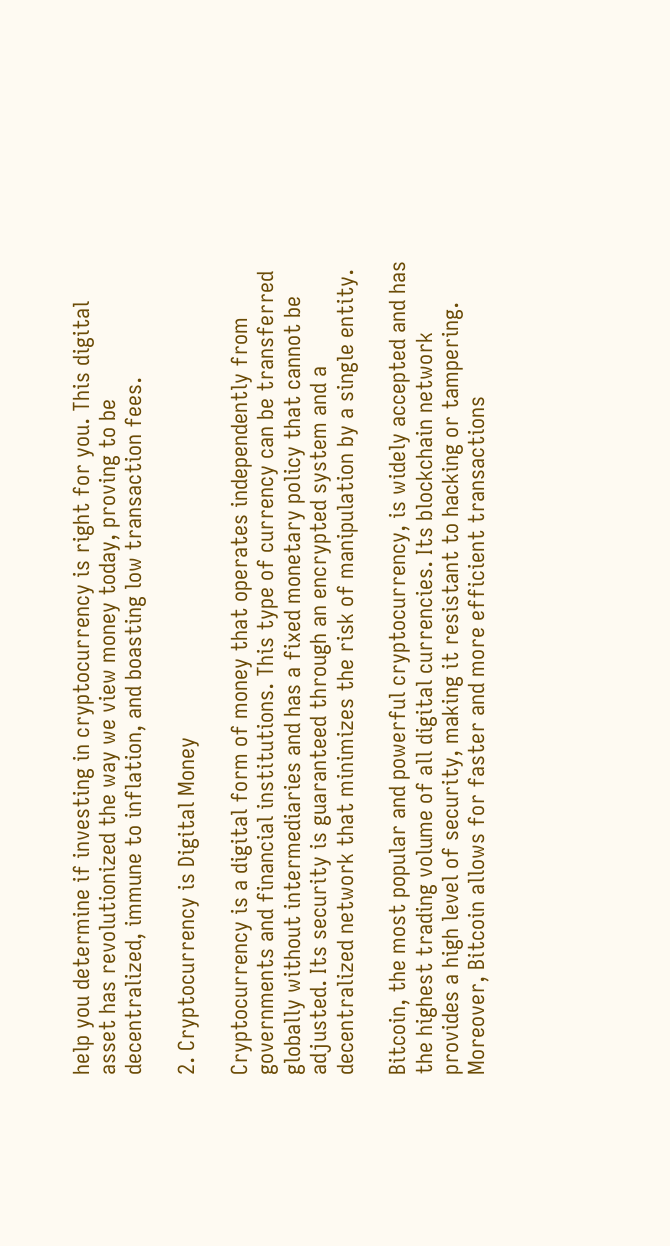help you determine if investing in cryptocurrency is right for you. This digital asset has revolutionized the way we view money today, proving to be decentralized, immune to inflation, and boasting low transaction fees.

2. Cryptocurrency is Digital Money

Cryptocurrency is a digital form of money that operates independently from governments and financial institutions. This type of currency can be transferred globally without intermediaries and has a fixed monetary policy that cannot be adjusted. Its security is guaranteed through an encrypted system and a decentralized network that minimizes the risk of manipulation by a single entity.

Bitcoin, the most popular and powerful cryptocurrency, is widely accepted and has the highest trading volume of all digital currencies. Its blockchain network provides a high level of security, making it resistant to hacking or tampering. Moreover, Bitcoin allows for faster and more efficient transactions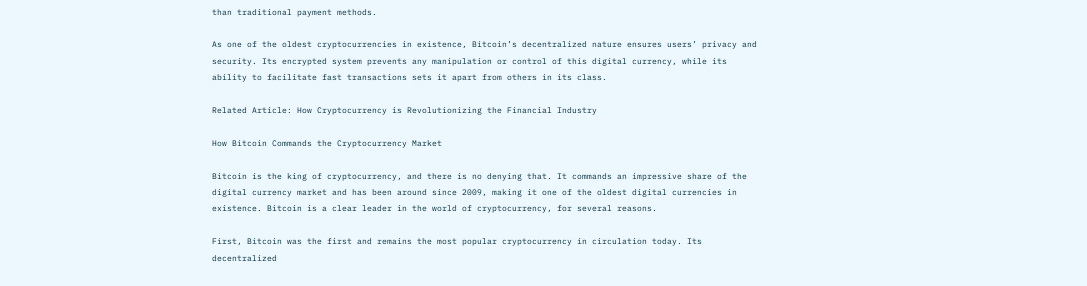than traditional payment methods.

As one of the oldest cryptocurrencies in existence, Bitcoin’s decentralized nature ensures users’ privacy and security. Its encrypted system prevents any manipulation or control of this digital currency, while its ability to facilitate fast transactions sets it apart from others in its class.

Related Article: How Cryptocurrency is Revolutionizing the Financial Industry

How Bitcoin Commands the Cryptocurrency Market

Bitcoin is the king of cryptocurrency, and there is no denying that. It commands an impressive share of the digital currency market and has been around since 2009, making it one of the oldest digital currencies in existence. Bitcoin is a clear leader in the world of cryptocurrency, for several reasons.

First, Bitcoin was the first and remains the most popular cryptocurrency in circulation today. Its decentralized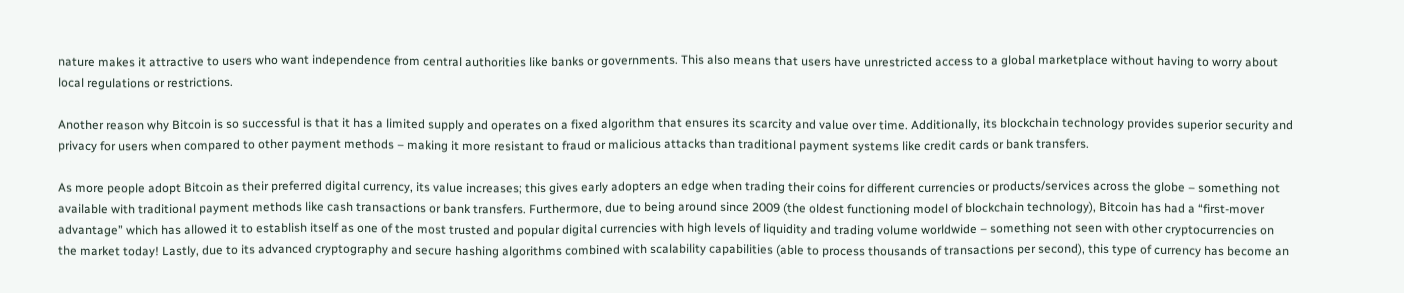nature makes it attractive to users who want independence from central authorities like banks or governments. This also means that users have unrestricted access to a global marketplace without having to worry about local regulations or restrictions.

Another reason why Bitcoin is so successful is that it has a limited supply and operates on a fixed algorithm that ensures its scarcity and value over time. Additionally, its blockchain technology provides superior security and privacy for users when compared to other payment methods – making it more resistant to fraud or malicious attacks than traditional payment systems like credit cards or bank transfers.

As more people adopt Bitcoin as their preferred digital currency, its value increases; this gives early adopters an edge when trading their coins for different currencies or products/services across the globe – something not available with traditional payment methods like cash transactions or bank transfers. Furthermore, due to being around since 2009 (the oldest functioning model of blockchain technology), Bitcoin has had a “first-mover advantage” which has allowed it to establish itself as one of the most trusted and popular digital currencies with high levels of liquidity and trading volume worldwide – something not seen with other cryptocurrencies on the market today! Lastly, due to its advanced cryptography and secure hashing algorithms combined with scalability capabilities (able to process thousands of transactions per second), this type of currency has become an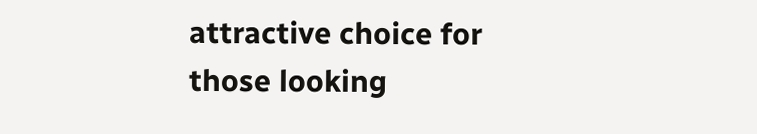attractive choice for those looking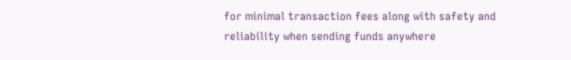for minimal transaction fees along with safety and reliability when sending funds anywhere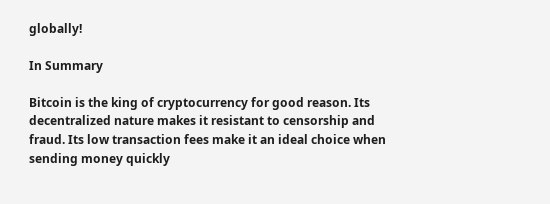globally!

In Summary

Bitcoin is the king of cryptocurrency for good reason. Its decentralized nature makes it resistant to censorship and fraud. Its low transaction fees make it an ideal choice when sending money quickly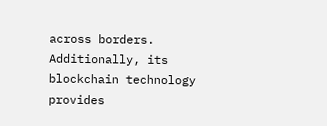across borders. Additionally, its blockchain technology provides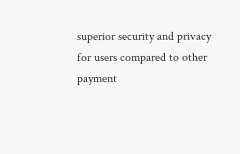superior security and privacy for users compared to other payment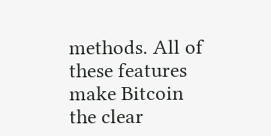methods. All of these features make Bitcoin the clear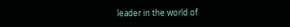leader in the world of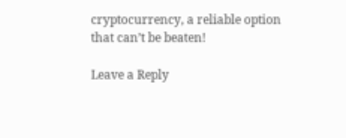cryptocurrency, a reliable option that can’t be beaten!

Leave a Reply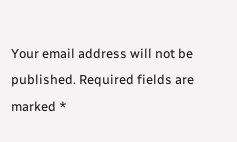Your email address will not be published. Required fields are marked *